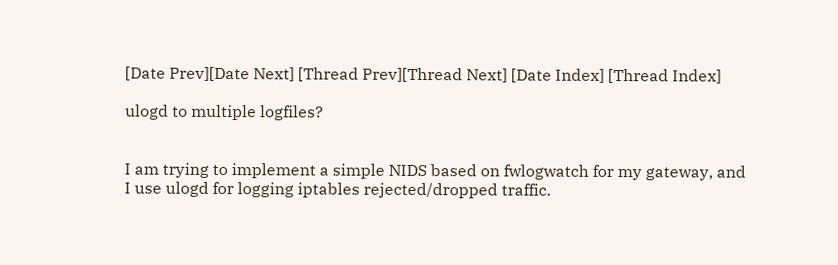[Date Prev][Date Next] [Thread Prev][Thread Next] [Date Index] [Thread Index]

ulogd to multiple logfiles?


I am trying to implement a simple NIDS based on fwlogwatch for my gateway, and
I use ulogd for logging iptables rejected/dropped traffic.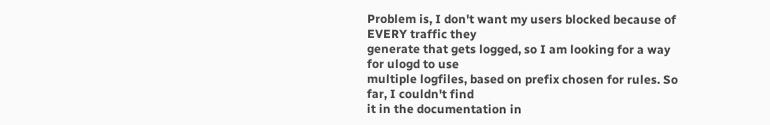Problem is, I don't want my users blocked because of EVERY traffic they
generate that gets logged, so I am looking for a way for ulogd to use
multiple logfiles, based on prefix chosen for rules. So far, I couldn't find
it in the documentation in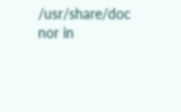/usr/share/doc nor in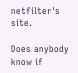netfilter's site.

Does anybody know if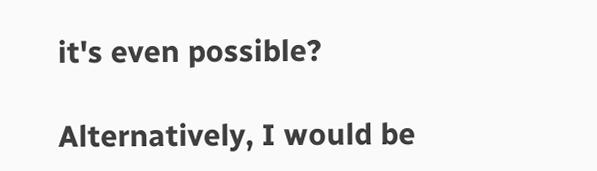it's even possible?

Alternatively, I would be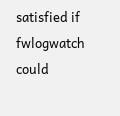satisfied if fwlogwatch could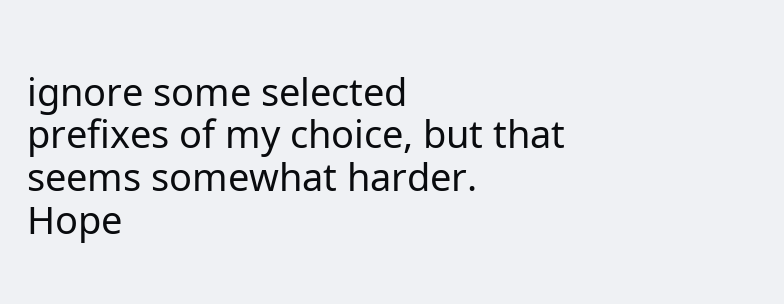ignore some selected
prefixes of my choice, but that seems somewhat harder. Hope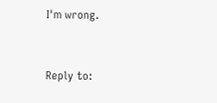I'm wrong.


Reply to: